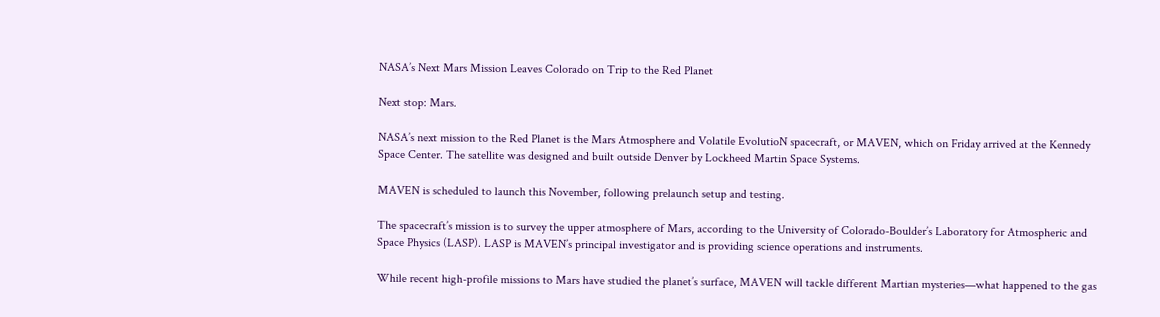NASA’s Next Mars Mission Leaves Colorado on Trip to the Red Planet

Next stop: Mars.

NASA’s next mission to the Red Planet is the Mars Atmosphere and Volatile EvolutioN spacecraft, or MAVEN, which on Friday arrived at the Kennedy Space Center. The satellite was designed and built outside Denver by Lockheed Martin Space Systems.

MAVEN is scheduled to launch this November, following prelaunch setup and testing.

The spacecraft’s mission is to survey the upper atmosphere of Mars, according to the University of Colorado-Boulder’s Laboratory for Atmospheric and Space Physics (LASP). LASP is MAVEN’s principal investigator and is providing science operations and instruments.

While recent high-profile missions to Mars have studied the planet’s surface, MAVEN will tackle different Martian mysteries—what happened to the gas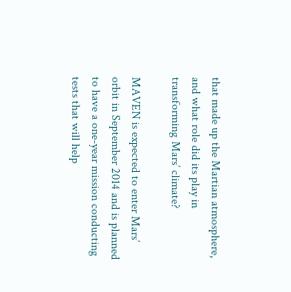that made up the Martian atmosphere, and what role did its play in transforming Mars’ climate?

MAVEN is expected to enter Mars’ orbit in September 2014 and is planned to have a one-year mission conducting tests that will help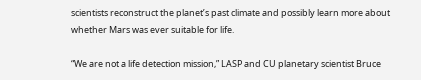scientists reconstruct the planet’s past climate and possibly learn more about whether Mars was ever suitable for life.

“We are not a life detection mission,” LASP and CU planetary scientist Bruce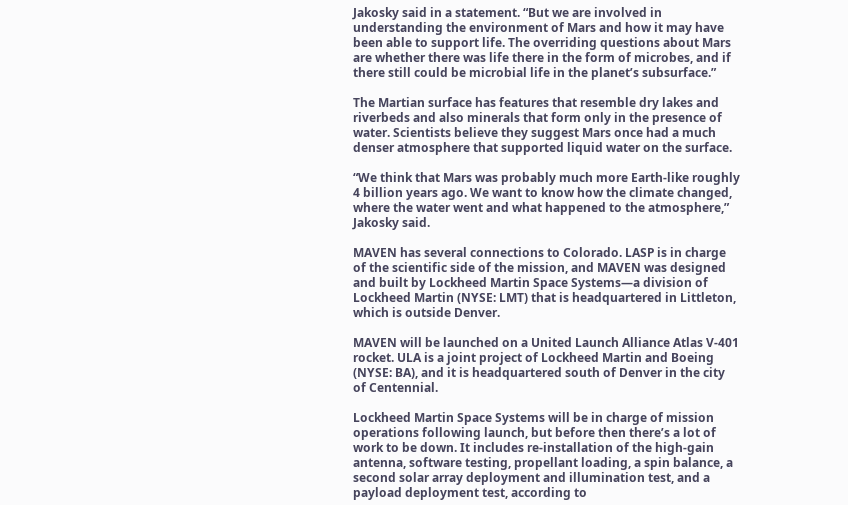Jakosky said in a statement. “But we are involved in understanding the environment of Mars and how it may have been able to support life. The overriding questions about Mars are whether there was life there in the form of microbes, and if there still could be microbial life in the planet’s subsurface.”

The Martian surface has features that resemble dry lakes and riverbeds and also minerals that form only in the presence of water. Scientists believe they suggest Mars once had a much denser atmosphere that supported liquid water on the surface.

“We think that Mars was probably much more Earth-like roughly 4 billion years ago. We want to know how the climate changed, where the water went and what happened to the atmosphere,” Jakosky said.

MAVEN has several connections to Colorado. LASP is in charge of the scientific side of the mission, and MAVEN was designed and built by Lockheed Martin Space Systems—a division of Lockheed Martin (NYSE: LMT) that is headquartered in Littleton, which is outside Denver.

MAVEN will be launched on a United Launch Alliance Atlas V-401 rocket. ULA is a joint project of Lockheed Martin and Boeing (NYSE: BA), and it is headquartered south of Denver in the city of Centennial.

Lockheed Martin Space Systems will be in charge of mission operations following launch, but before then there’s a lot of work to be down. It includes re-installation of the high-gain antenna, software testing, propellant loading, a spin balance, a second solar array deployment and illumination test, and a payload deployment test, according to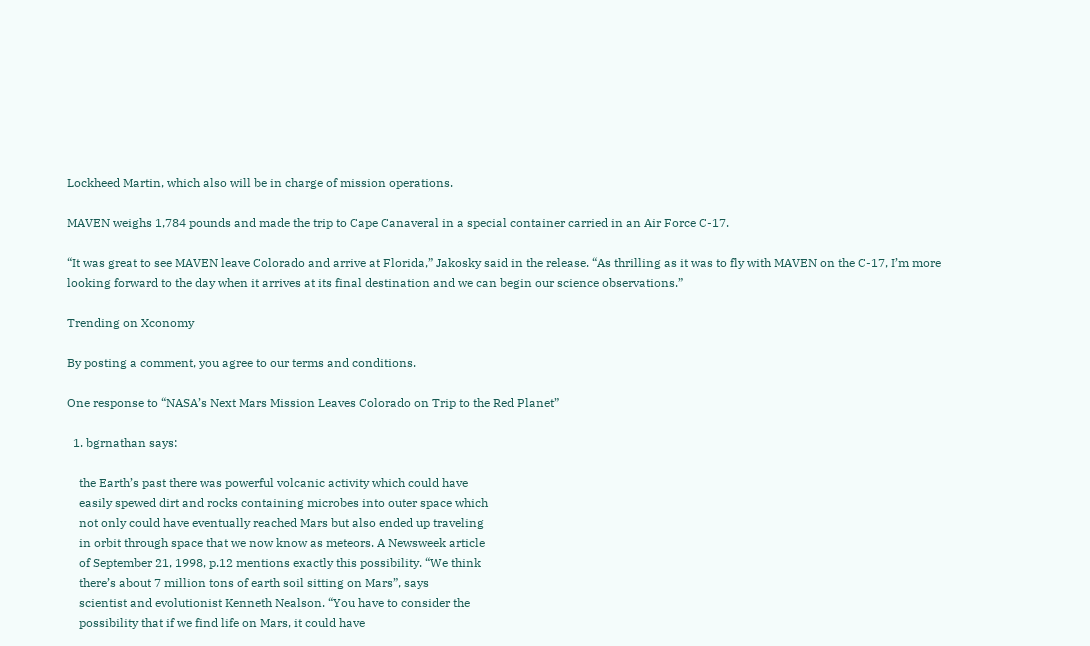Lockheed Martin, which also will be in charge of mission operations.

MAVEN weighs 1,784 pounds and made the trip to Cape Canaveral in a special container carried in an Air Force C-17.

“It was great to see MAVEN leave Colorado and arrive at Florida,” Jakosky said in the release. “As thrilling as it was to fly with MAVEN on the C-17, I’m more looking forward to the day when it arrives at its final destination and we can begin our science observations.”

Trending on Xconomy

By posting a comment, you agree to our terms and conditions.

One response to “NASA’s Next Mars Mission Leaves Colorado on Trip to the Red Planet”

  1. bgrnathan says:

    the Earth’s past there was powerful volcanic activity which could have
    easily spewed dirt and rocks containing microbes into outer space which
    not only could have eventually reached Mars but also ended up traveling
    in orbit through space that we now know as meteors. A Newsweek article
    of September 21, 1998, p.12 mentions exactly this possibility. “We think
    there’s about 7 million tons of earth soil sitting on Mars”, says
    scientist and evolutionist Kenneth Nealson. “You have to consider the
    possibility that if we find life on Mars, it could have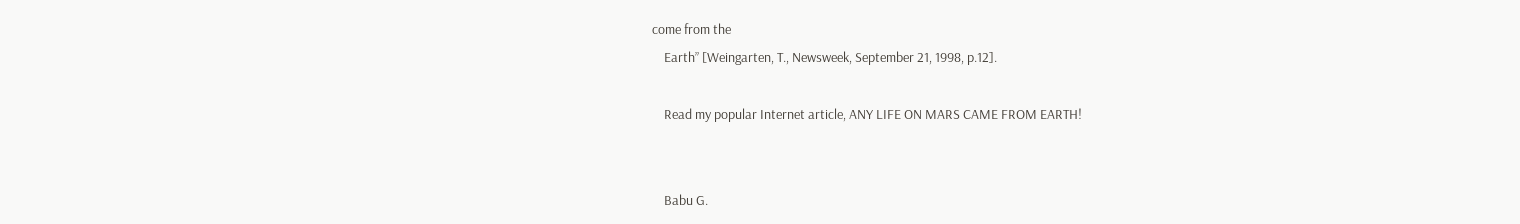come from the
    Earth” [Weingarten, T., Newsweek, September 21, 1998, p.12].

    Read my popular Internet article, ANY LIFE ON MARS CAME FROM EARTH!


    Babu G.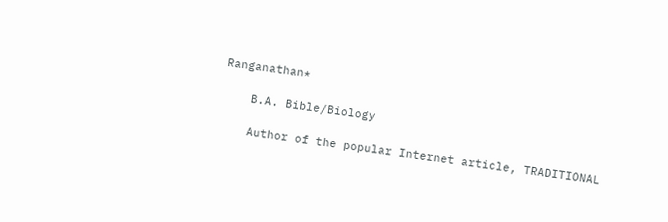Ranganathan*

    B.A. Bible/Biology

    Author of the popular Internet article, TRADITIONAL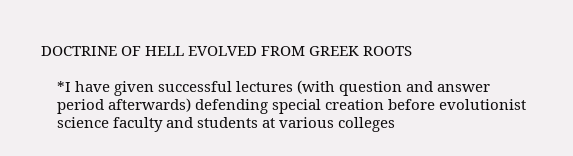DOCTRINE OF HELL EVOLVED FROM GREEK ROOTS

    *I have given successful lectures (with question and answer
    period afterwards) defending special creation before evolutionist
    science faculty and students at various colleges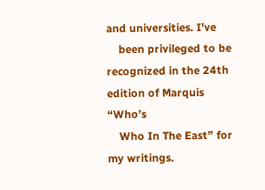and universities. I’ve
    been privileged to be recognized in the 24th edition of Marquis “Who’s
    Who In The East” for my writings.